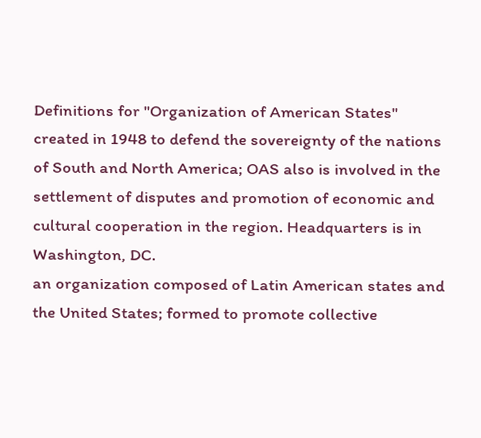Definitions for "Organization of American States"
created in 1948 to defend the sovereignty of the nations of South and North America; OAS also is involved in the settlement of disputes and promotion of economic and cultural cooperation in the region. Headquarters is in Washington, DC.
an organization composed of Latin American states and the United States; formed to promote collective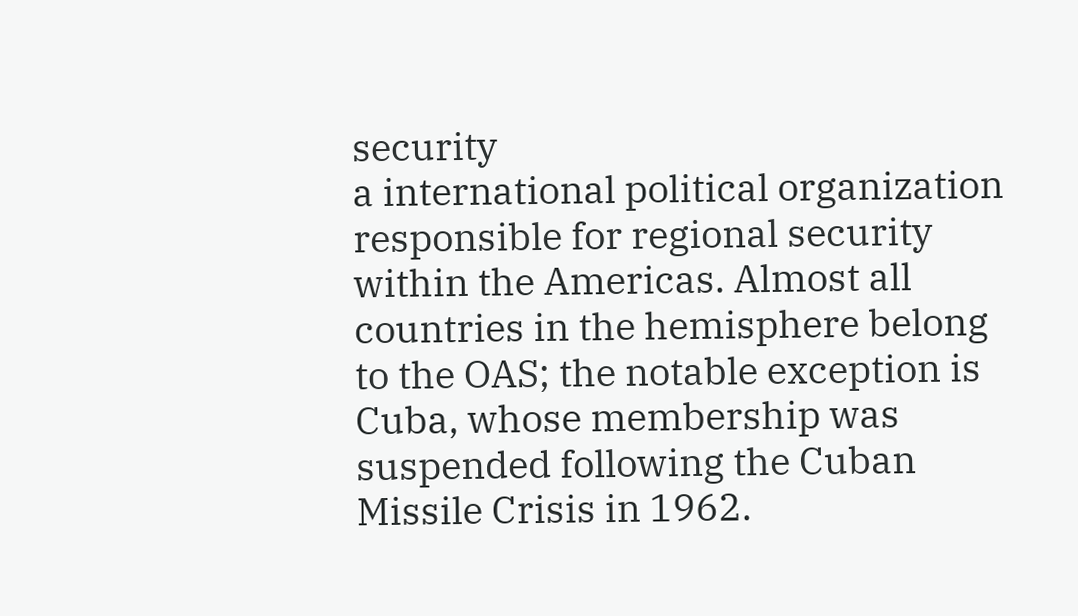security
a international political organization responsible for regional security within the Americas. Almost all countries in the hemisphere belong to the OAS; the notable exception is Cuba, whose membership was suspended following the Cuban Missile Crisis in 1962.